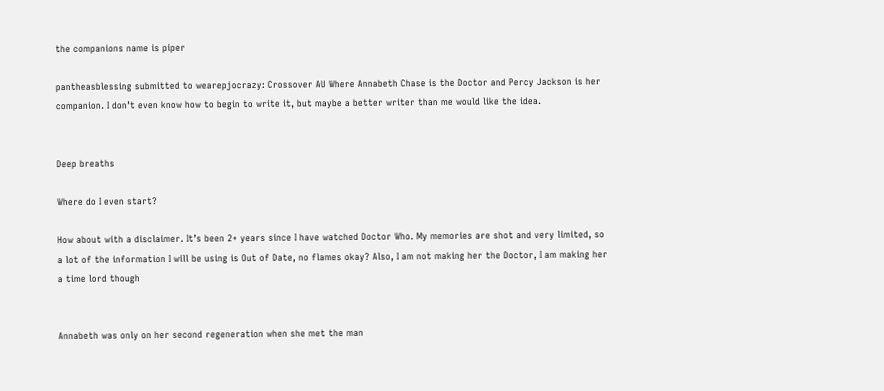the companions name is piper

pantheasblessing submitted to wearepjocrazy: Crossover AU Where Annabeth Chase is the Doctor and Percy Jackson is her companion. I don’t even know how to begin to write it, but maybe a better writer than me would like the idea.


Deep breaths

Where do I even start?

How about with a disclaimer. It’s been 2+ years since I have watched Doctor Who. My memories are shot and very limited, so a lot of the information I will be using is Out of Date, no flames okay? Also, I am not making her the Doctor, I am making her a time lord though


Annabeth was only on her second regeneration when she met the man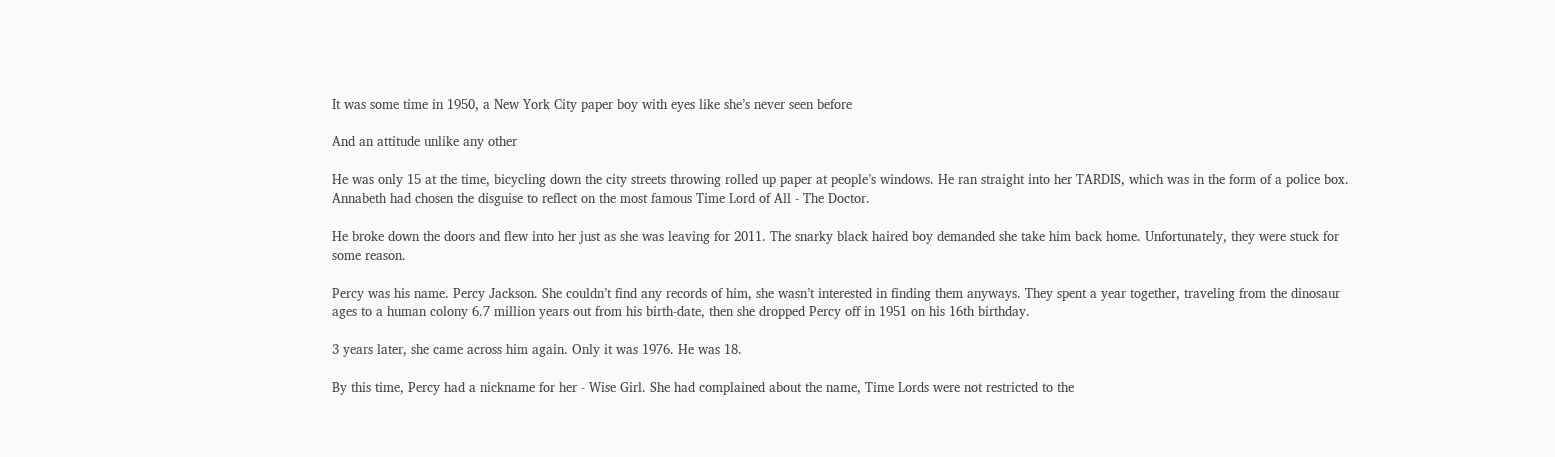It was some time in 1950, a New York City paper boy with eyes like she’s never seen before

And an attitude unlike any other

He was only 15 at the time, bicycling down the city streets throwing rolled up paper at people’s windows. He ran straight into her TARDIS, which was in the form of a police box. Annabeth had chosen the disguise to reflect on the most famous Time Lord of All - The Doctor.

He broke down the doors and flew into her just as she was leaving for 2011. The snarky black haired boy demanded she take him back home. Unfortunately, they were stuck for some reason.

Percy was his name. Percy Jackson. She couldn’t find any records of him, she wasn’t interested in finding them anyways. They spent a year together, traveling from the dinosaur ages to a human colony 6.7 million years out from his birth-date, then she dropped Percy off in 1951 on his 16th birthday.

3 years later, she came across him again. Only it was 1976. He was 18.

By this time, Percy had a nickname for her - Wise Girl. She had complained about the name, Time Lords were not restricted to the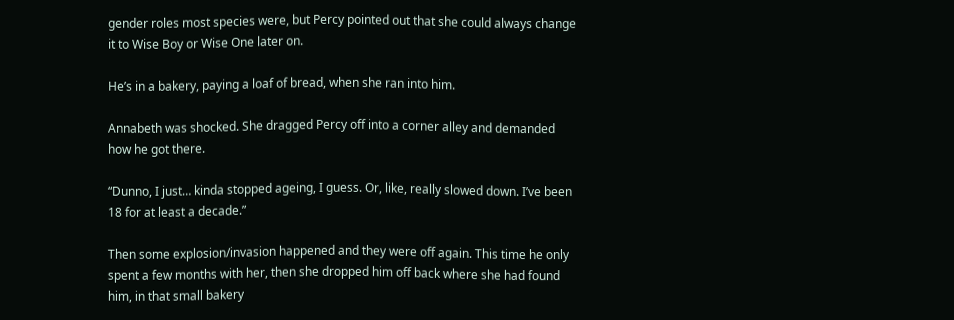gender roles most species were, but Percy pointed out that she could always change it to Wise Boy or Wise One later on.

He’s in a bakery, paying a loaf of bread, when she ran into him.

Annabeth was shocked. She dragged Percy off into a corner alley and demanded how he got there.

“Dunno, I just… kinda stopped ageing, I guess. Or, like, really slowed down. I’ve been 18 for at least a decade.”

Then some explosion/invasion happened and they were off again. This time he only spent a few months with her, then she dropped him off back where she had found him, in that small bakery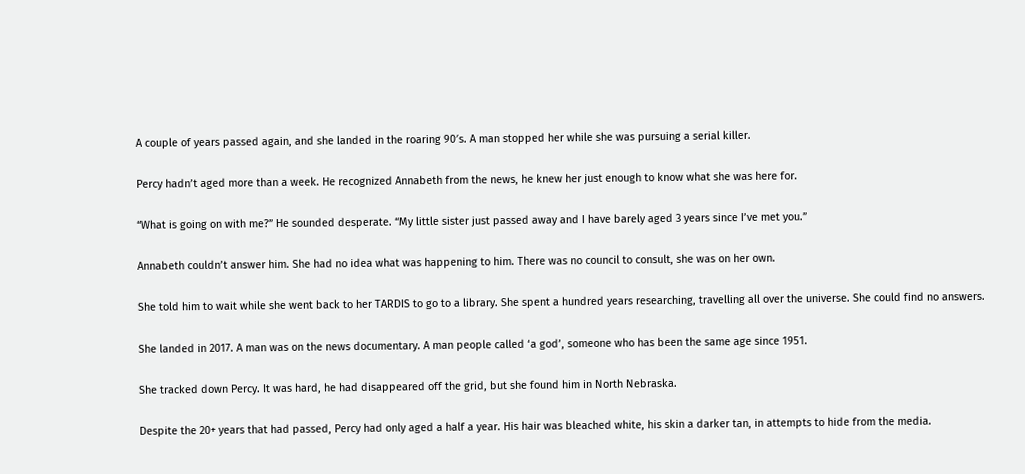A couple of years passed again, and she landed in the roaring 90′s. A man stopped her while she was pursuing a serial killer.

Percy hadn’t aged more than a week. He recognized Annabeth from the news, he knew her just enough to know what she was here for.

“What is going on with me?” He sounded desperate. “My little sister just passed away and I have barely aged 3 years since I’ve met you.”

Annabeth couldn’t answer him. She had no idea what was happening to him. There was no council to consult, she was on her own.

She told him to wait while she went back to her TARDIS to go to a library. She spent a hundred years researching, travelling all over the universe. She could find no answers.

She landed in 2017. A man was on the news documentary. A man people called ‘a god’, someone who has been the same age since 1951.

She tracked down Percy. It was hard, he had disappeared off the grid, but she found him in North Nebraska.

Despite the 20+ years that had passed, Percy had only aged a half a year. His hair was bleached white, his skin a darker tan, in attempts to hide from the media.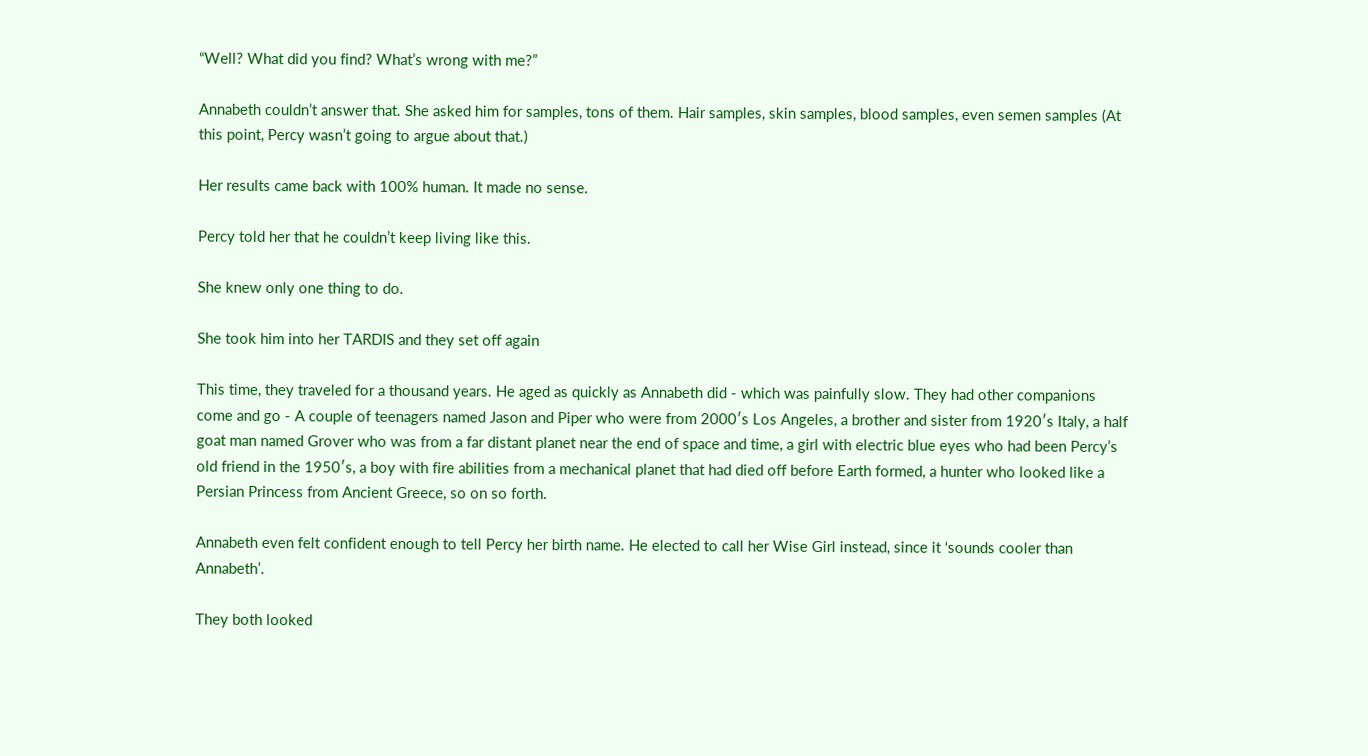“Well? What did you find? What’s wrong with me?”

Annabeth couldn’t answer that. She asked him for samples, tons of them. Hair samples, skin samples, blood samples, even semen samples (At this point, Percy wasn’t going to argue about that.)

Her results came back with 100% human. It made no sense.

Percy told her that he couldn’t keep living like this.

She knew only one thing to do.

She took him into her TARDIS and they set off again

This time, they traveled for a thousand years. He aged as quickly as Annabeth did - which was painfully slow. They had other companions come and go - A couple of teenagers named Jason and Piper who were from 2000′s Los Angeles, a brother and sister from 1920′s Italy, a half goat man named Grover who was from a far distant planet near the end of space and time, a girl with electric blue eyes who had been Percy’s old friend in the 1950′s, a boy with fire abilities from a mechanical planet that had died off before Earth formed, a hunter who looked like a Persian Princess from Ancient Greece, so on so forth.

Annabeth even felt confident enough to tell Percy her birth name. He elected to call her Wise Girl instead, since it ‘sounds cooler than Annabeth’.

They both looked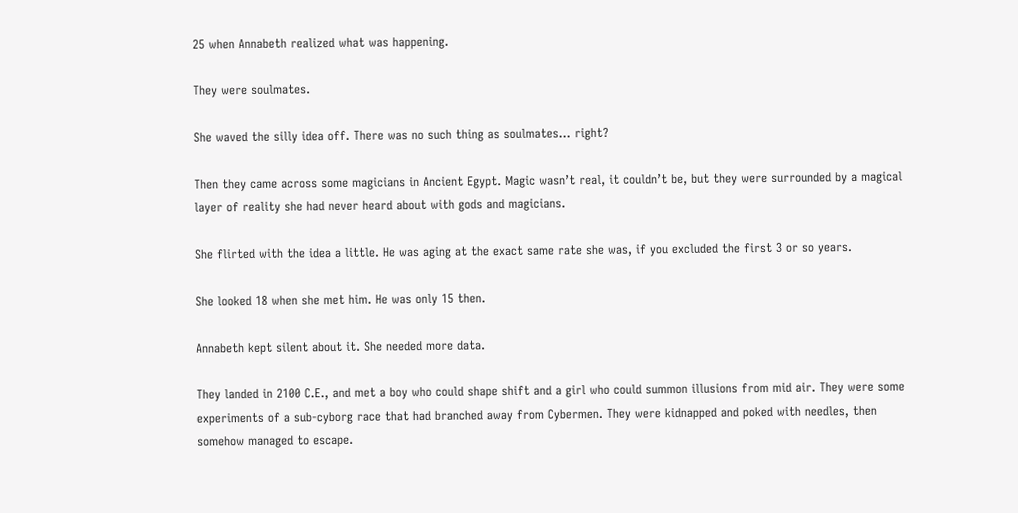25 when Annabeth realized what was happening.

They were soulmates.

She waved the silly idea off. There was no such thing as soulmates… right?

Then they came across some magicians in Ancient Egypt. Magic wasn’t real, it couldn’t be, but they were surrounded by a magical layer of reality she had never heard about with gods and magicians.

She flirted with the idea a little. He was aging at the exact same rate she was, if you excluded the first 3 or so years.

She looked 18 when she met him. He was only 15 then.

Annabeth kept silent about it. She needed more data.

They landed in 2100 C.E., and met a boy who could shape shift and a girl who could summon illusions from mid air. They were some experiments of a sub-cyborg race that had branched away from Cybermen. They were kidnapped and poked with needles, then somehow managed to escape.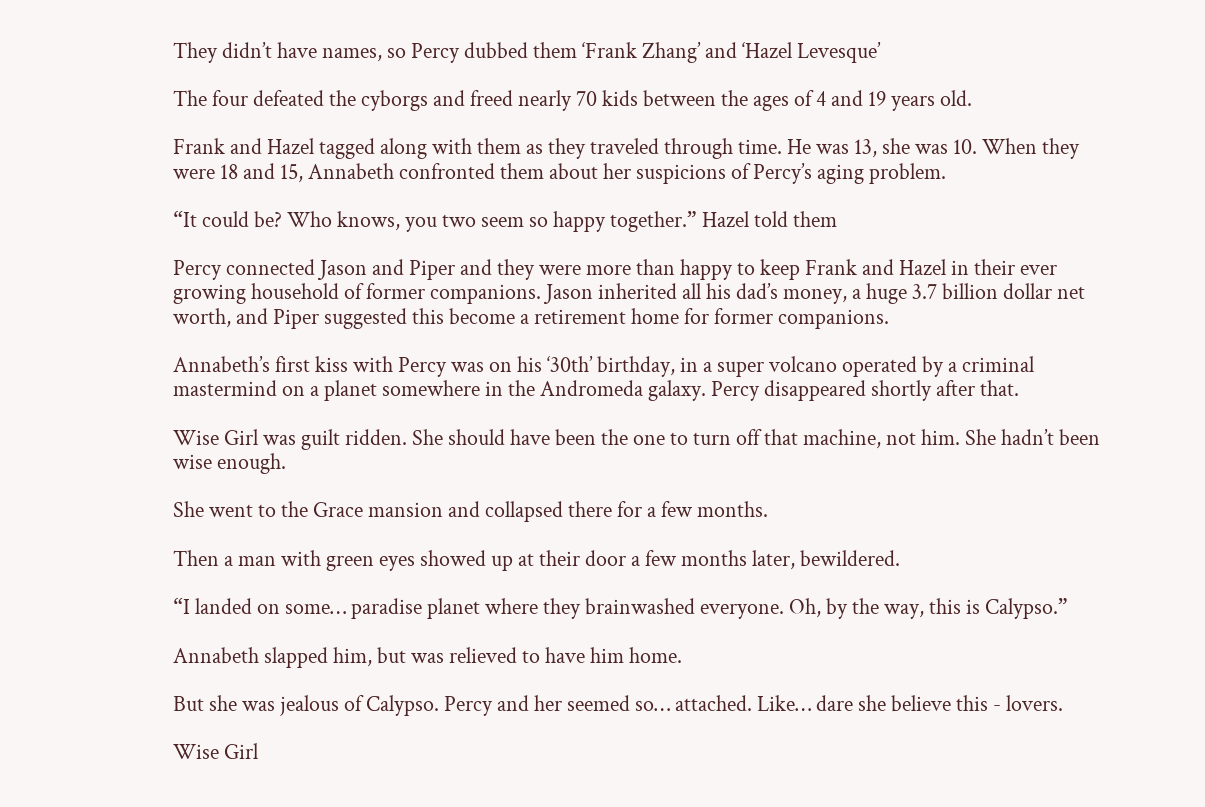They didn’t have names, so Percy dubbed them ‘Frank Zhang’ and ‘Hazel Levesque’

The four defeated the cyborgs and freed nearly 70 kids between the ages of 4 and 19 years old.

Frank and Hazel tagged along with them as they traveled through time. He was 13, she was 10. When they were 18 and 15, Annabeth confronted them about her suspicions of Percy’s aging problem.

“It could be? Who knows, you two seem so happy together.” Hazel told them

Percy connected Jason and Piper and they were more than happy to keep Frank and Hazel in their ever growing household of former companions. Jason inherited all his dad’s money, a huge 3.7 billion dollar net worth, and Piper suggested this become a retirement home for former companions.

Annabeth’s first kiss with Percy was on his ‘30th’ birthday, in a super volcano operated by a criminal mastermind on a planet somewhere in the Andromeda galaxy. Percy disappeared shortly after that.

Wise Girl was guilt ridden. She should have been the one to turn off that machine, not him. She hadn’t been wise enough.

She went to the Grace mansion and collapsed there for a few months.

Then a man with green eyes showed up at their door a few months later, bewildered.

“I landed on some… paradise planet where they brainwashed everyone. Oh, by the way, this is Calypso.”

Annabeth slapped him, but was relieved to have him home.

But she was jealous of Calypso. Percy and her seemed so… attached. Like… dare she believe this - lovers.

Wise Girl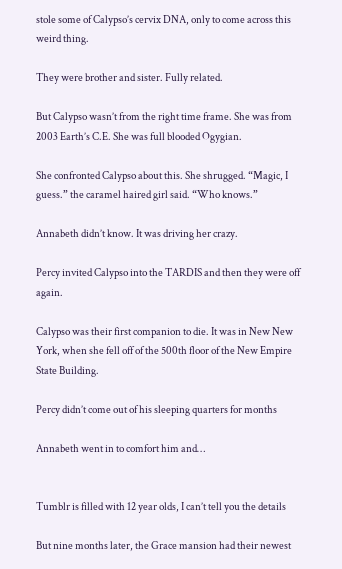stole some of Calypso’s cervix DNA, only to come across this weird thing.

They were brother and sister. Fully related.

But Calypso wasn’t from the right time frame. She was from 2003 Earth’s C.E. She was full blooded Ogygian.

She confronted Calypso about this. She shrugged. “Magic, I guess.” the caramel haired girl said. “Who knows.”

Annabeth didn’t know. It was driving her crazy.

Percy invited Calypso into the TARDIS and then they were off again.

Calypso was their first companion to die. It was in New New York, when she fell off of the 500th floor of the New Empire State Building.

Percy didn’t come out of his sleeping quarters for months

Annabeth went in to comfort him and…


Tumblr is filled with 12 year olds, I can’t tell you the details

But nine months later, the Grace mansion had their newest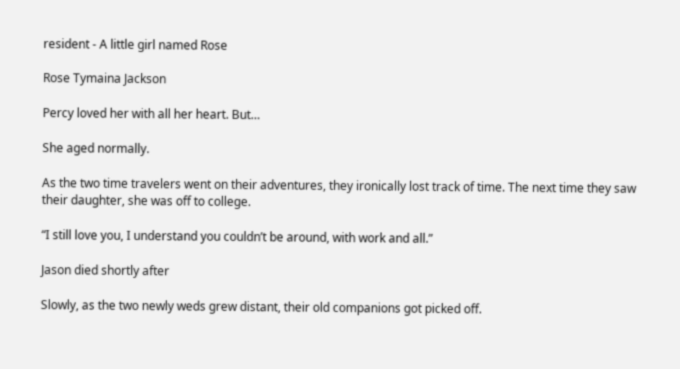resident - A little girl named Rose

Rose Tymaina Jackson

Percy loved her with all her heart. But…

She aged normally.

As the two time travelers went on their adventures, they ironically lost track of time. The next time they saw their daughter, she was off to college.

“I still love you, I understand you couldn’t be around, with work and all.”

Jason died shortly after

Slowly, as the two newly weds grew distant, their old companions got picked off.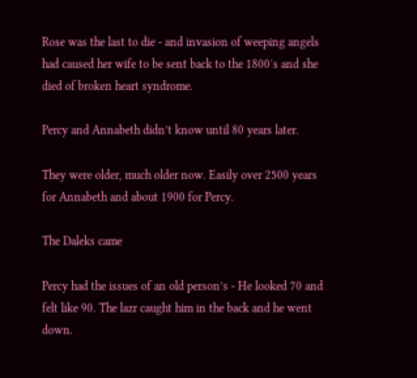Rose was the last to die - and invasion of weeping angels had caused her wife to be sent back to the 1800′s and she died of broken heart syndrome.

Percy and Annabeth didn’t know until 80 years later.

They were older, much older now. Easily over 2500 years for Annabeth and about 1900 for Percy.

The Daleks came

Percy had the issues of an old person’s - He looked 70 and felt like 90. The lazr caught him in the back and he went down.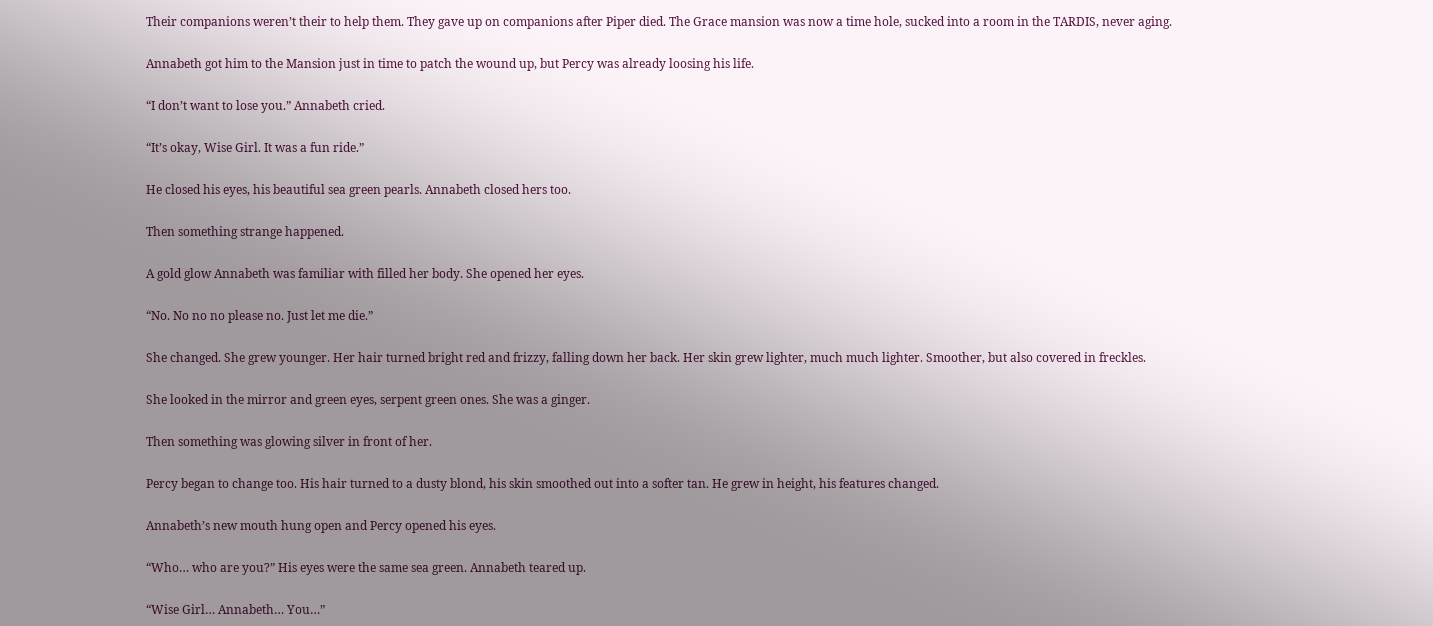Their companions weren’t their to help them. They gave up on companions after Piper died. The Grace mansion was now a time hole, sucked into a room in the TARDIS, never aging.

Annabeth got him to the Mansion just in time to patch the wound up, but Percy was already loosing his life.

“I don’t want to lose you.” Annabeth cried.

“It’s okay, Wise Girl. It was a fun ride.”

He closed his eyes, his beautiful sea green pearls. Annabeth closed hers too.

Then something strange happened.

A gold glow Annabeth was familiar with filled her body. She opened her eyes.

“No. No no no please no. Just let me die.”

She changed. She grew younger. Her hair turned bright red and frizzy, falling down her back. Her skin grew lighter, much much lighter. Smoother, but also covered in freckles.

She looked in the mirror and green eyes, serpent green ones. She was a ginger.

Then something was glowing silver in front of her.

Percy began to change too. His hair turned to a dusty blond, his skin smoothed out into a softer tan. He grew in height, his features changed.

Annabeth’s new mouth hung open and Percy opened his eyes.

“Who… who are you?” His eyes were the same sea green. Annabeth teared up.

“Wise Girl… Annabeth… You…”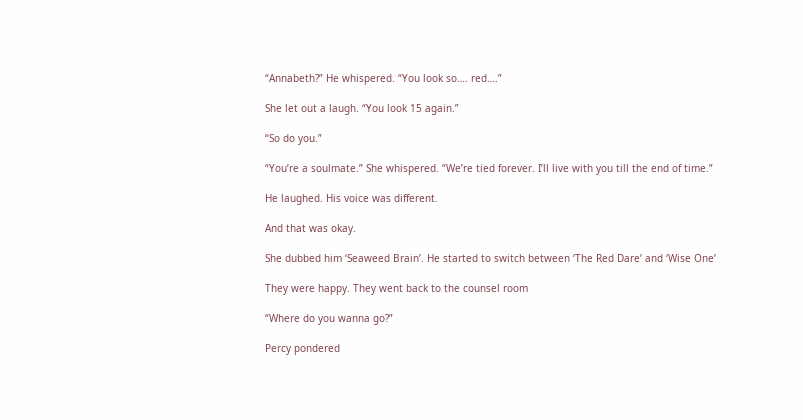“Annabeth?” He whispered. “You look so…. red….”

She let out a laugh. “You look 15 again.”

“So do you.”

“You’re a soulmate.” She whispered. “We’re tied forever. I’ll live with you till the end of time.”

He laughed. His voice was different.

And that was okay.

She dubbed him ‘Seaweed Brain’. He started to switch between ‘The Red Dare’ and ‘Wise One’

They were happy. They went back to the counsel room

“Where do you wanna go?”

Percy pondered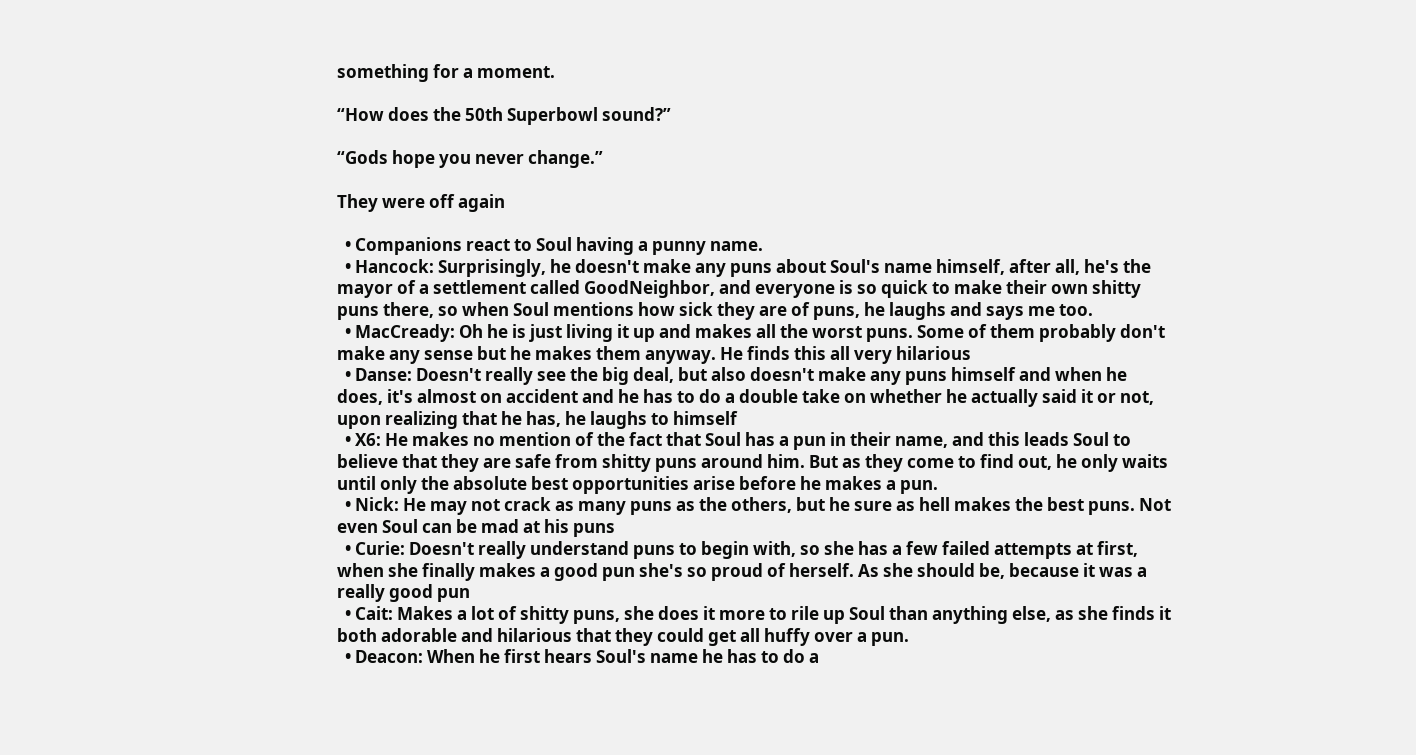something for a moment.

“How does the 50th Superbowl sound?”

“Gods hope you never change.”

They were off again

  • Companions react to Soul having a punny name.
  • Hancock: Surprisingly, he doesn't make any puns about Soul's name himself, after all, he's the mayor of a settlement called GoodNeighbor, and everyone is so quick to make their own shitty puns there, so when Soul mentions how sick they are of puns, he laughs and says me too.
  • MacCready: Oh he is just living it up and makes all the worst puns. Some of them probably don't make any sense but he makes them anyway. He finds this all very hilarious
  • Danse: Doesn't really see the big deal, but also doesn't make any puns himself and when he does, it's almost on accident and he has to do a double take on whether he actually said it or not, upon realizing that he has, he laughs to himself
  • X6: He makes no mention of the fact that Soul has a pun in their name, and this leads Soul to believe that they are safe from shitty puns around him. But as they come to find out, he only waits until only the absolute best opportunities arise before he makes a pun.
  • Nick: He may not crack as many puns as the others, but he sure as hell makes the best puns. Not even Soul can be mad at his puns
  • Curie: Doesn't really understand puns to begin with, so she has a few failed attempts at first, when she finally makes a good pun she's so proud of herself. As she should be, because it was a really good pun
  • Cait: Makes a lot of shitty puns, she does it more to rile up Soul than anything else, as she finds it both adorable and hilarious that they could get all huffy over a pun.
  • Deacon: When he first hears Soul's name he has to do a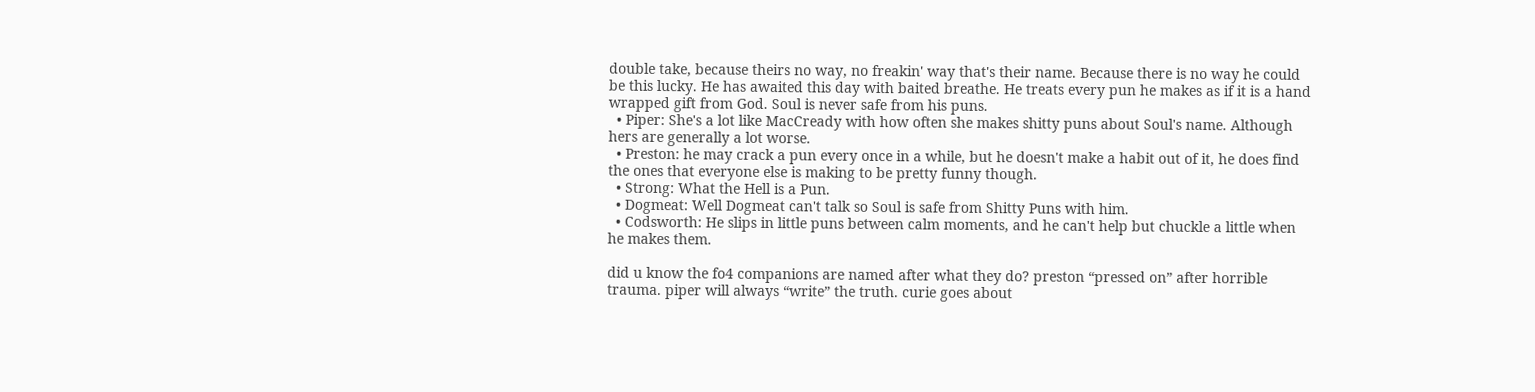double take, because theirs no way, no freakin' way that's their name. Because there is no way he could be this lucky. He has awaited this day with baited breathe. He treats every pun he makes as if it is a hand wrapped gift from God. Soul is never safe from his puns.
  • Piper: She's a lot like MacCready with how often she makes shitty puns about Soul's name. Although hers are generally a lot worse.
  • Preston: he may crack a pun every once in a while, but he doesn't make a habit out of it, he does find the ones that everyone else is making to be pretty funny though.
  • Strong: What the Hell is a Pun.
  • Dogmeat: Well Dogmeat can't talk so Soul is safe from Shitty Puns with him.
  • Codsworth: He slips in little puns between calm moments, and he can't help but chuckle a little when he makes them.

did u know the fo4 companions are named after what they do? preston “pressed on” after horrible trauma. piper will always “write” the truth. curie goes about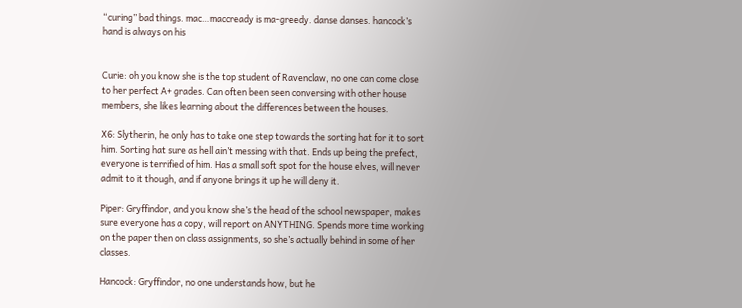“curing” bad things. mac…maccready is ma-greedy. danse danses. hancock’s hand is always on his


Curie: oh you know she is the top student of Ravenclaw, no one can come close to her perfect A+ grades. Can often been seen conversing with other house members, she likes learning about the differences between the houses.

X6: Slytherin, he only has to take one step towards the sorting hat for it to sort him. Sorting hat sure as hell ain’t messing with that. Ends up being the prefect, everyone is terrified of him. Has a small soft spot for the house elves, will never admit to it though, and if anyone brings it up he will deny it.

Piper: Gryffindor, and you know she’s the head of the school newspaper, makes sure everyone has a copy, will report on ANYTHING. Spends more time working on the paper then on class assignments, so she’s actually behind in some of her classes.

Hancock: Gryffindor, no one understands how, but he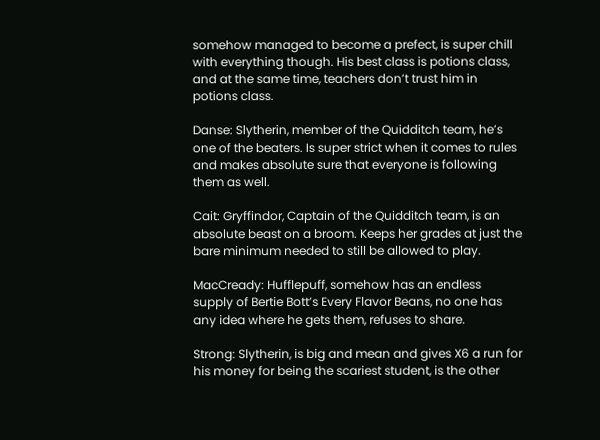somehow managed to become a prefect, is super chill with everything though. His best class is potions class, and at the same time, teachers don’t trust him in potions class.

Danse: Slytherin, member of the Quidditch team, he’s one of the beaters. Is super strict when it comes to rules and makes absolute sure that everyone is following them as well.

Cait: Gryffindor, Captain of the Quidditch team, is an absolute beast on a broom. Keeps her grades at just the bare minimum needed to still be allowed to play.

MacCready: Hufflepuff, somehow has an endless supply of Bertie Bott’s Every Flavor Beans, no one has any idea where he gets them, refuses to share.

Strong: Slytherin, is big and mean and gives X6 a run for his money for being the scariest student, is the other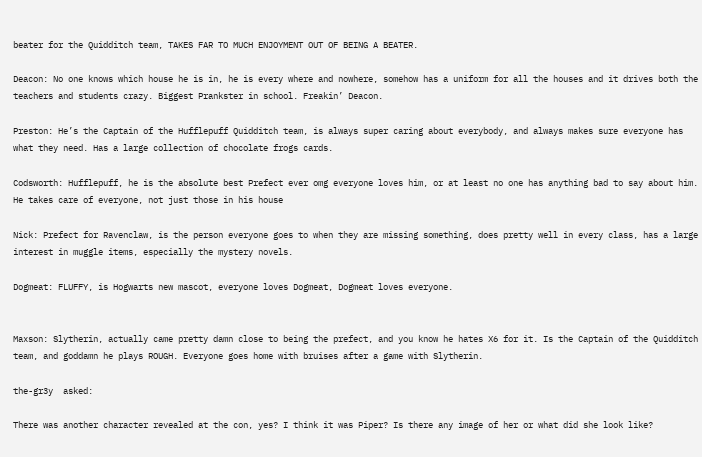beater for the Quidditch team, TAKES FAR TO MUCH ENJOYMENT OUT OF BEING A BEATER.

Deacon: No one knows which house he is in, he is every where and nowhere, somehow has a uniform for all the houses and it drives both the teachers and students crazy. Biggest Prankster in school. Freakin’ Deacon.

Preston: He’s the Captain of the Hufflepuff Quidditch team, is always super caring about everybody, and always makes sure everyone has what they need. Has a large collection of chocolate frogs cards.

Codsworth: Hufflepuff, he is the absolute best Prefect ever omg everyone loves him, or at least no one has anything bad to say about him. He takes care of everyone, not just those in his house

Nick: Prefect for Ravenclaw, is the person everyone goes to when they are missing something, does pretty well in every class, has a large interest in muggle items, especially the mystery novels.

Dogmeat: FLUFFY, is Hogwarts new mascot, everyone loves Dogmeat, Dogmeat loves everyone.


Maxson: Slytherin, actually came pretty damn close to being the prefect, and you know he hates X6 for it. Is the Captain of the Quidditch team, and goddamn he plays ROUGH. Everyone goes home with bruises after a game with Slytherin.

the-gr3y  asked:

There was another character revealed at the con, yes? I think it was Piper? Is there any image of her or what did she look like?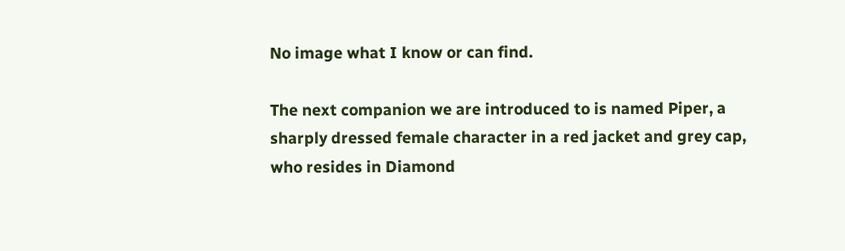No image what I know or can find.

The next companion we are introduced to is named Piper, a sharply dressed female character in a red jacket and grey cap, who resides in Diamond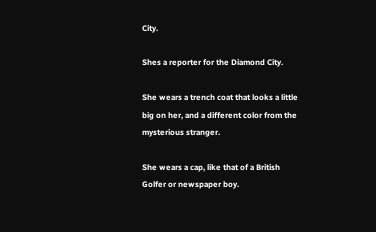City.

Shes a reporter for the Diamond City.

She wears a trench coat that looks a little big on her, and a different color from the mysterious stranger.

She wears a cap, like that of a British Golfer or newspaper boy.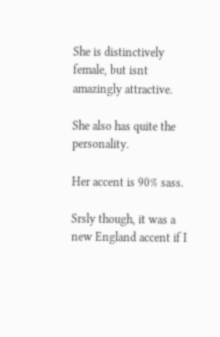She is distinctively female, but isnt amazingly attractive.

She also has quite the personality.

Her accent is 90% sass.

Srsly though, it was a new England accent if I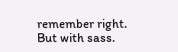remember right. But with sass.